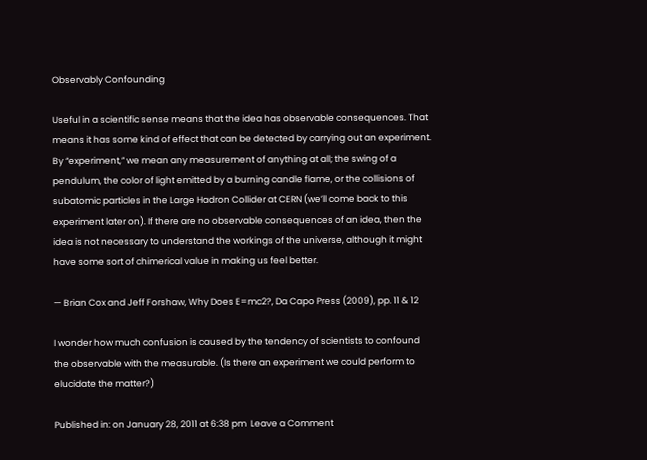Observably Confounding

Useful in a scientific sense means that the idea has observable consequences. That means it has some kind of effect that can be detected by carrying out an experiment. By “experiment,” we mean any measurement of anything at all; the swing of a pendulum, the color of light emitted by a burning candle flame, or the collisions of subatomic particles in the Large Hadron Collider at CERN (we’ll come back to this experiment later on). If there are no observable consequences of an idea, then the idea is not necessary to understand the workings of the universe, although it might have some sort of chimerical value in making us feel better.

— Brian Cox and Jeff Forshaw, Why Does E=mc2?, Da Capo Press (2009), pp. 11 & 12

I wonder how much confusion is caused by the tendency of scientists to confound the observable with the measurable. (Is there an experiment we could perform to elucidate the matter?)

Published in: on January 28, 2011 at 6:38 pm  Leave a Comment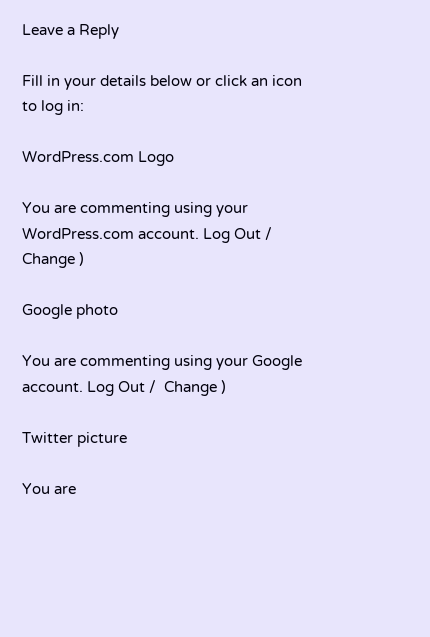Leave a Reply

Fill in your details below or click an icon to log in:

WordPress.com Logo

You are commenting using your WordPress.com account. Log Out /  Change )

Google photo

You are commenting using your Google account. Log Out /  Change )

Twitter picture

You are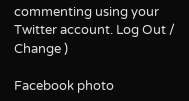commenting using your Twitter account. Log Out /  Change )

Facebook photo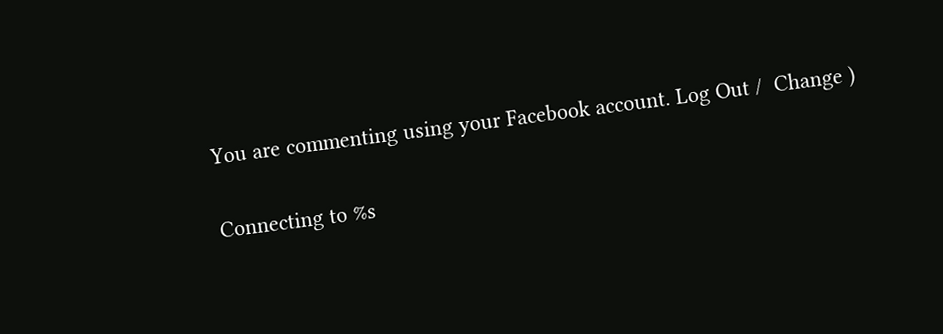You are commenting using your Facebook account. Log Out /  Change )

Connecting to %s